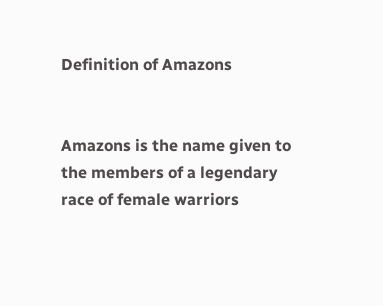Definition of Amazons


Amazons is the name given to the members of a legendary race of female warriors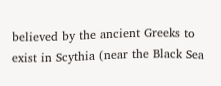believed by the ancient Greeks to exist in Scythia (near the Black Sea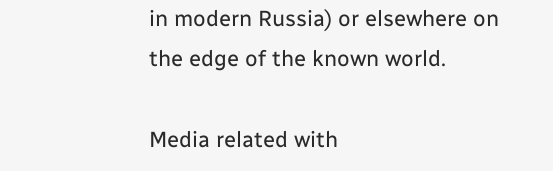in modern Russia) or elsewhere on the edge of the known world.

Media related with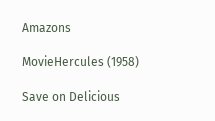Amazons

MovieHercules (1958)

Save on Delicious